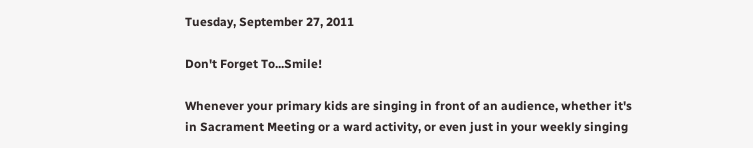Tuesday, September 27, 2011

Don't Forget To...Smile!

Whenever your primary kids are singing in front of an audience, whether it's in Sacrament Meeting or a ward activity, or even just in your weekly singing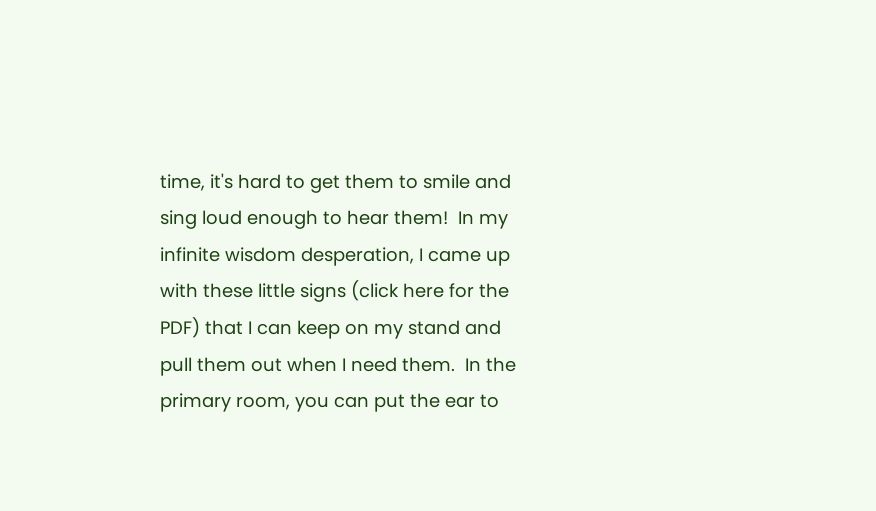time, it's hard to get them to smile and sing loud enough to hear them!  In my infinite wisdom desperation, I came up with these little signs (click here for the PDF) that I can keep on my stand and pull them out when I need them.  In the primary room, you can put the ear to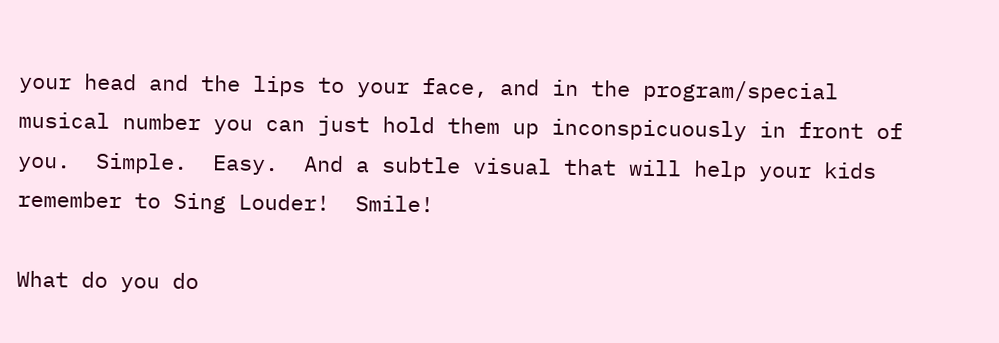your head and the lips to your face, and in the program/special musical number you can just hold them up inconspicuously in front of you.  Simple.  Easy.  And a subtle visual that will help your kids remember to Sing Louder!  Smile!

What do you do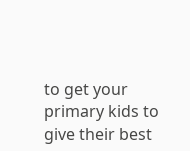to get your primary kids to give their best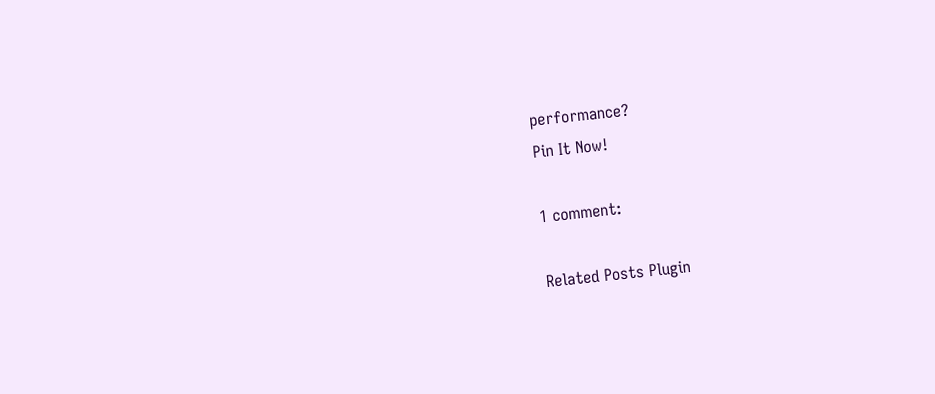performance?
Pin It Now!

1 comment:

Related Posts Plugin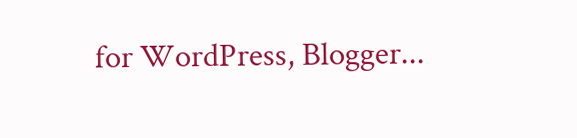for WordPress, Blogger...